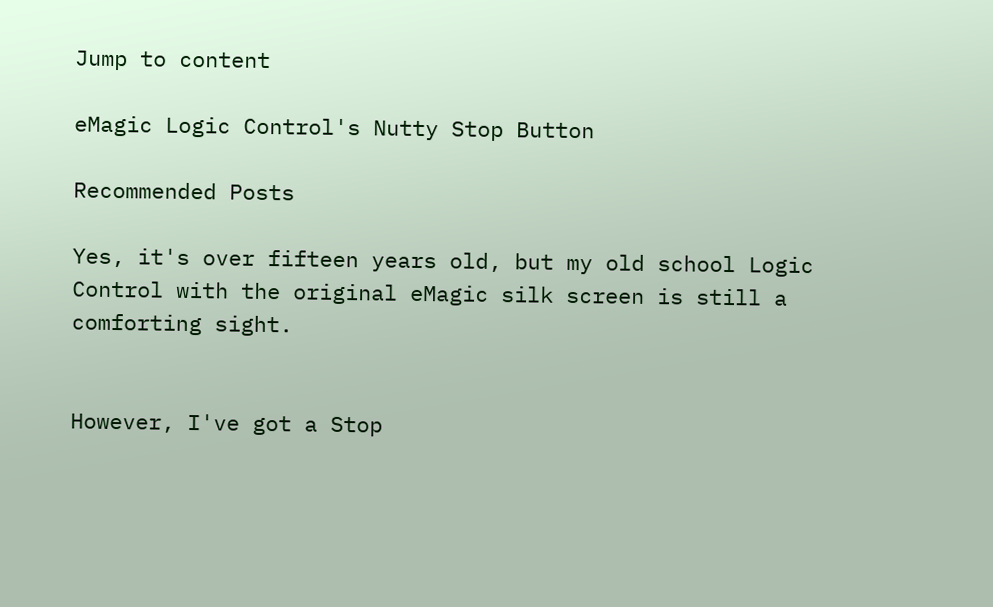Jump to content

eMagic Logic Control's Nutty Stop Button

Recommended Posts

Yes, it's over fifteen years old, but my old school Logic Control with the original eMagic silk screen is still a comforting sight.


However, I've got a Stop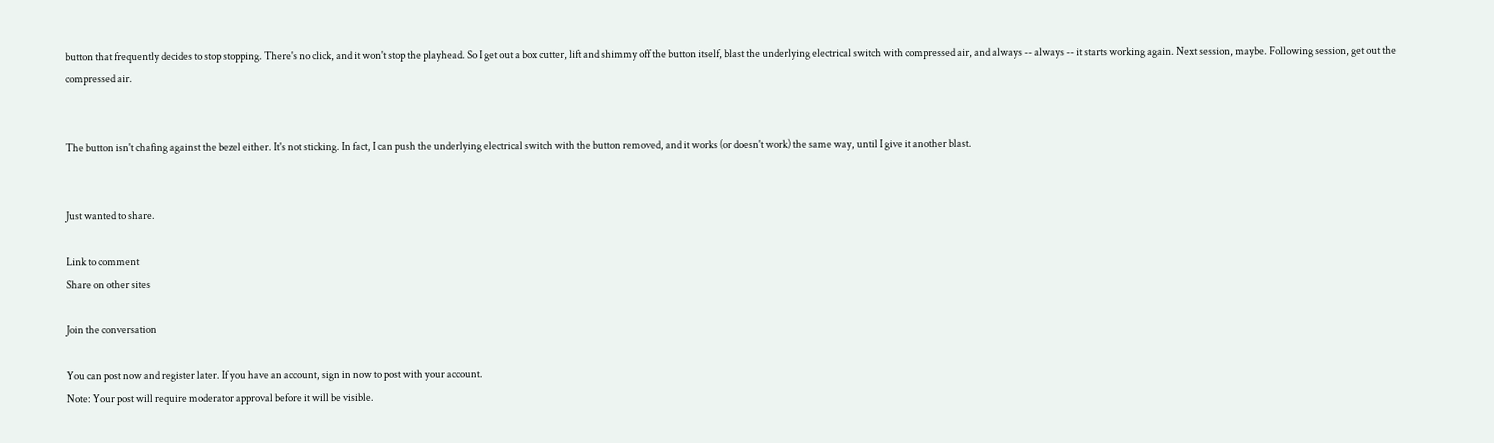button that frequently decides to stop stopping. There's no click, and it won't stop the playhead. So I get out a box cutter, lift and shimmy off the button itself, blast the underlying electrical switch with compressed air, and always -- always -- it starts working again. Next session, maybe. Following session, get out the compressed air.


The button isn't chafing against the bezel either. It's not sticking. In fact, I can push the underlying electrical switch with the button removed, and it works (or doesn't work) the same way, until I give it another blast.


Just wanted to share.

Link to comment
Share on other sites

Join the conversation

You can post now and register later. If you have an account, sign in now to post with your account.
Note: Your post will require moderator approval before it will be visible.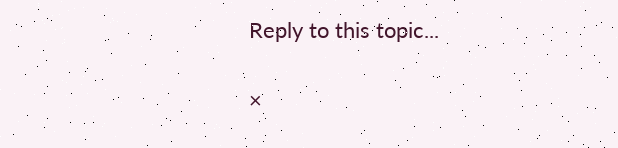Reply to this topic...

×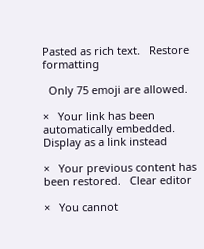Pasted as rich text.   Restore formatting

  Only 75 emoji are allowed.

×   Your link has been automatically embedded.   Display as a link instead

×   Your previous content has been restored.   Clear editor

×   You cannot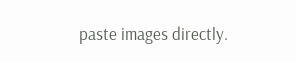paste images directly.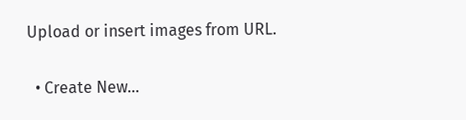Upload or insert images from URL.

  • Create New...